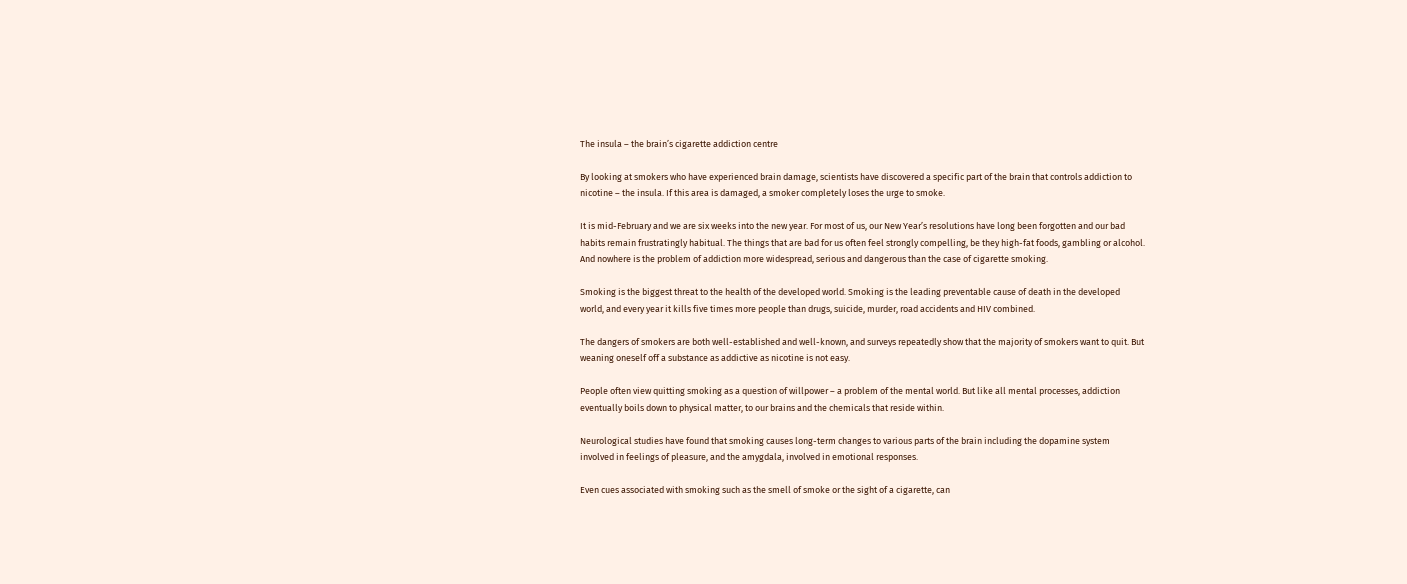The insula – the brain’s cigarette addiction centre

By looking at smokers who have experienced brain damage, scientists have discovered a specific part of the brain that controls addiction to nicotine – the insula. If this area is damaged, a smoker completely loses the urge to smoke.

It is mid-February and we are six weeks into the new year. For most of us, our New Year’s resolutions have long been forgotten and our bad habits remain frustratingly habitual. The things that are bad for us often feel strongly compelling, be they high-fat foods, gambling or alcohol. And nowhere is the problem of addiction more widespread, serious and dangerous than the case of cigarette smoking.

Smoking is the biggest threat to the health of the developed world. Smoking is the leading preventable cause of death in the developed world, and every year it kills five times more people than drugs, suicide, murder, road accidents and HIV combined.

The dangers of smokers are both well-established and well-known, and surveys repeatedly show that the majority of smokers want to quit. But weaning oneself off a substance as addictive as nicotine is not easy.

People often view quitting smoking as a question of willpower – a problem of the mental world. But like all mental processes, addiction eventually boils down to physical matter, to our brains and the chemicals that reside within.

Neurological studies have found that smoking causes long-term changes to various parts of the brain including the dopamine system involved in feelings of pleasure, and the amygdala, involved in emotional responses.

Even cues associated with smoking such as the smell of smoke or the sight of a cigarette, can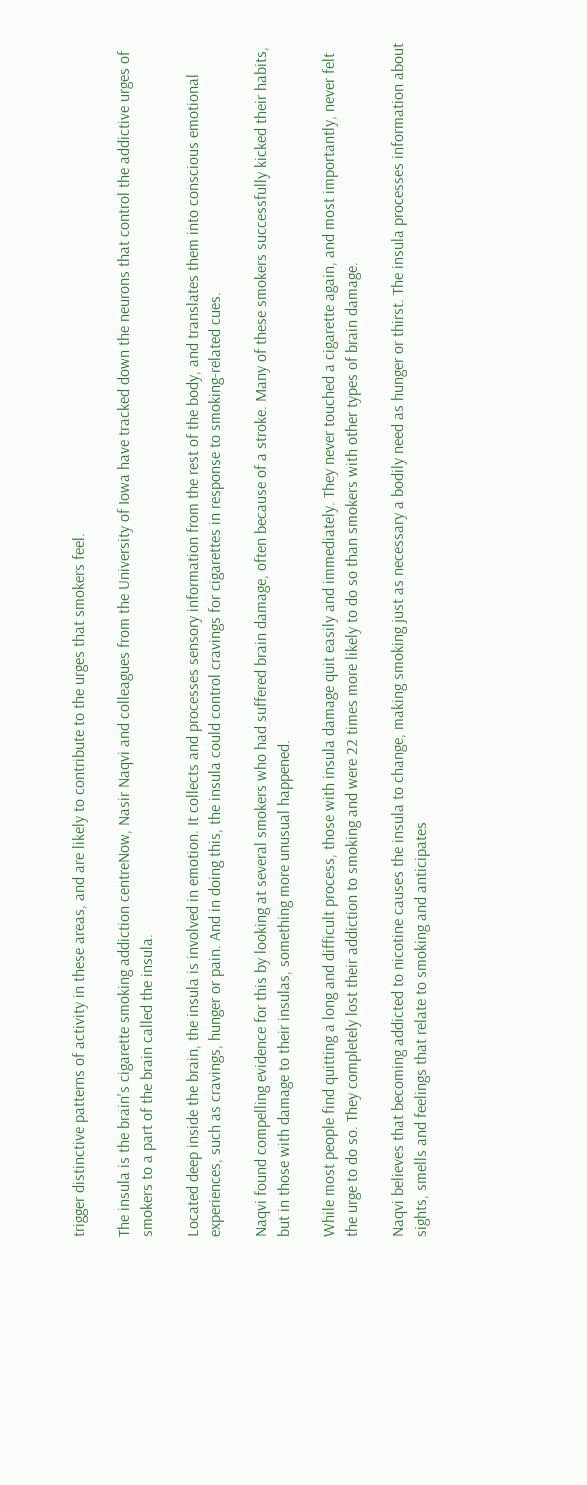trigger distinctive patterns of activity in these areas, and are likely to contribute to the urges that smokers feel.

The insula is the brain's cigarette smoking addiction centreNow, Nasir Naqvi and colleagues from the University of Iowa have tracked down the neurons that control the addictive urges of smokers to a part of the brain called the insula.

Located deep inside the brain, the insula is involved in emotion. It collects and processes sensory information from the rest of the body, and translates them into conscious emotional experiences, such as cravings, hunger or pain. And in doing this, the insula could control cravings for cigarettes in response to smoking-related cues.

Naqvi found compelling evidence for this by looking at several smokers who had suffered brain damage, often because of a stroke. Many of these smokers successfully kicked their habits, but in those with damage to their insulas, something more unusual happened.

While most people find quitting a long and difficult process, those with insula damage quit easily and immediately. They never touched a cigarette again, and most importantly, never felt the urge to do so. They completely lost their addiction to smoking and were 22 times more likely to do so than smokers with other types of brain damage.

Naqvi believes that becoming addicted to nicotine causes the insula to change, making smoking just as necessary a bodily need as hunger or thirst. The insula processes information about sights, smells and feelings that relate to smoking and anticipates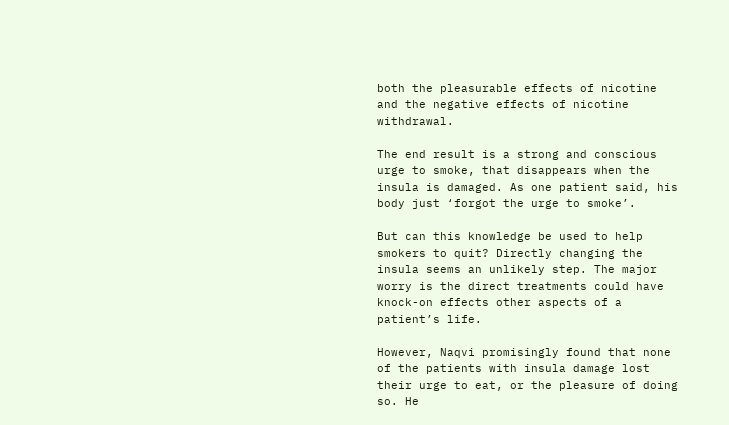both the pleasurable effects of nicotine and the negative effects of nicotine withdrawal.

The end result is a strong and conscious urge to smoke, that disappears when the insula is damaged. As one patient said, his body just ‘forgot the urge to smoke’.

But can this knowledge be used to help smokers to quit? Directly changing the insula seems an unlikely step. The major worry is the direct treatments could have knock-on effects other aspects of a patient’s life.

However, Naqvi promisingly found that none of the patients with insula damage lost their urge to eat, or the pleasure of doing so. He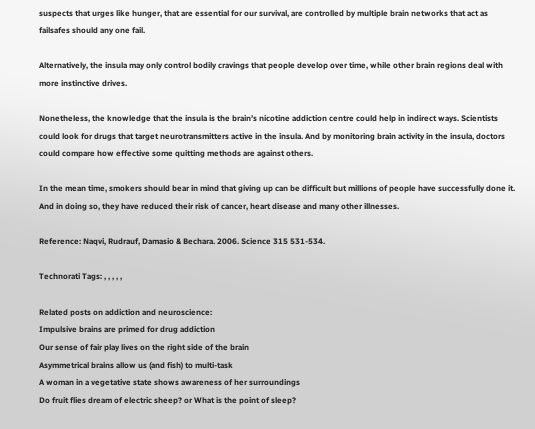suspects that urges like hunger, that are essential for our survival, are controlled by multiple brain networks that act as failsafes should any one fail.

Alternatively, the insula may only control bodily cravings that people develop over time, while other brain regions deal with more instinctive drives.

Nonetheless, the knowledge that the insula is the brain’s nicotine addiction centre could help in indirect ways. Scientists could look for drugs that target neurotransmitters active in the insula. And by monitoring brain activity in the insula, doctors could compare how effective some quitting methods are against others.

In the mean time, smokers should bear in mind that giving up can be difficult but millions of people have successfully done it. And in doing so, they have reduced their risk of cancer, heart disease and many other illnesses.

Reference: Naqvi, Rudrauf, Damasio & Bechara. 2006. Science 315 531-534.

Technorati Tags: , , , , ,

Related posts on addiction and neuroscience:
Impulsive brains are primed for drug addiction
Our sense of fair play lives on the right side of the brain
Asymmetrical brains allow us (and fish) to multi-task
A woman in a vegetative state shows awareness of her surroundings
Do fruit flies dream of electric sheep? or What is the point of sleep?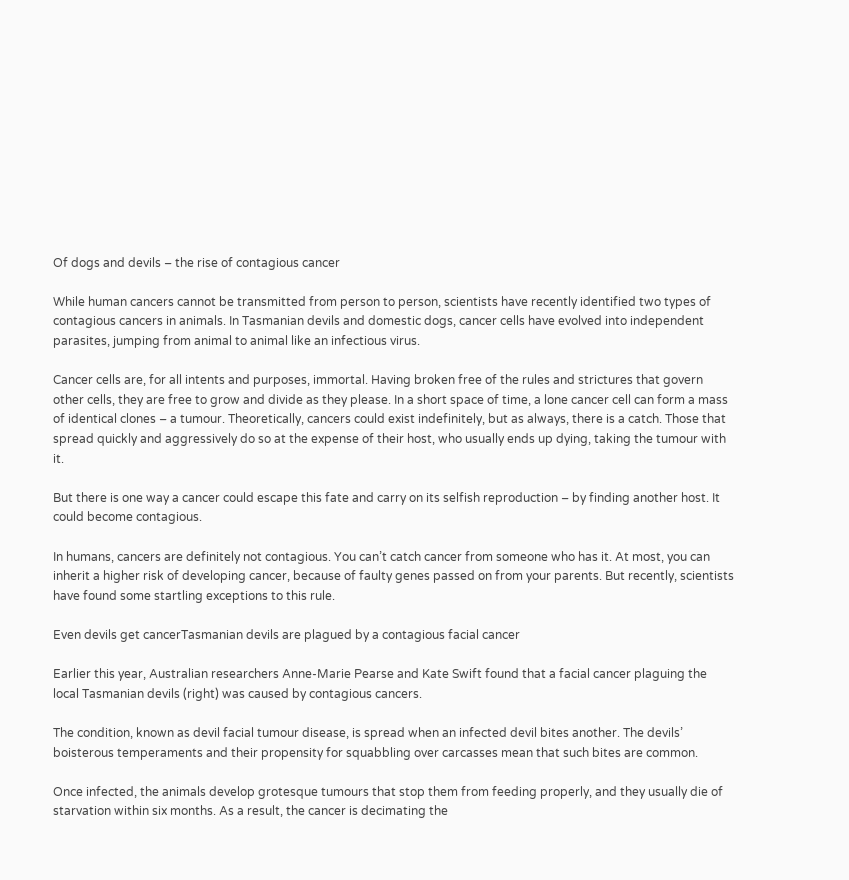Of dogs and devils – the rise of contagious cancer

While human cancers cannot be transmitted from person to person, scientists have recently identified two types of contagious cancers in animals. In Tasmanian devils and domestic dogs, cancer cells have evolved into independent parasites, jumping from animal to animal like an infectious virus.

Cancer cells are, for all intents and purposes, immortal. Having broken free of the rules and strictures that govern other cells, they are free to grow and divide as they please. In a short space of time, a lone cancer cell can form a mass of identical clones – a tumour. Theoretically, cancers could exist indefinitely, but as always, there is a catch. Those that spread quickly and aggressively do so at the expense of their host, who usually ends up dying, taking the tumour with it.

But there is one way a cancer could escape this fate and carry on its selfish reproduction – by finding another host. It could become contagious.

In humans, cancers are definitely not contagious. You can’t catch cancer from someone who has it. At most, you can inherit a higher risk of developing cancer, because of faulty genes passed on from your parents. But recently, scientists have found some startling exceptions to this rule.

Even devils get cancerTasmanian devils are plagued by a contagious facial cancer

Earlier this year, Australian researchers Anne-Marie Pearse and Kate Swift found that a facial cancer plaguing the local Tasmanian devils (right) was caused by contagious cancers.

The condition, known as devil facial tumour disease, is spread when an infected devil bites another. The devils’ boisterous temperaments and their propensity for squabbling over carcasses mean that such bites are common.

Once infected, the animals develop grotesque tumours that stop them from feeding properly, and they usually die of starvation within six months. As a result, the cancer is decimating the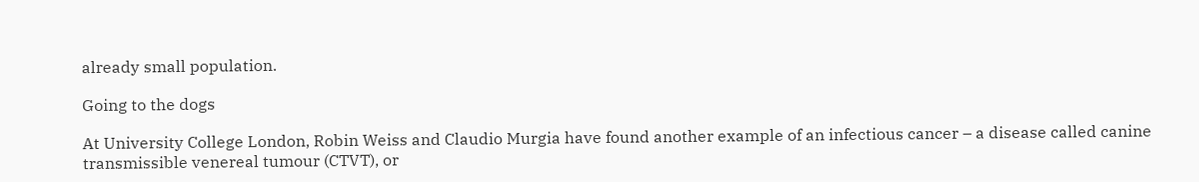already small population.

Going to the dogs

At University College London, Robin Weiss and Claudio Murgia have found another example of an infectious cancer – a disease called canine transmissible venereal tumour (CTVT), or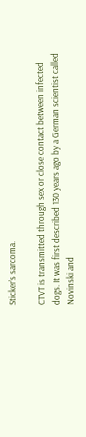Sticker’s sarcoma.

CTVT is transmitted through sex or close contact between infected dogs. It was first described 130 years ago by a German scientist called Novinski and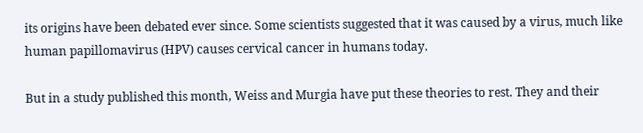its origins have been debated ever since. Some scientists suggested that it was caused by a virus, much like human papillomavirus (HPV) causes cervical cancer in humans today.

But in a study published this month, Weiss and Murgia have put these theories to rest. They and their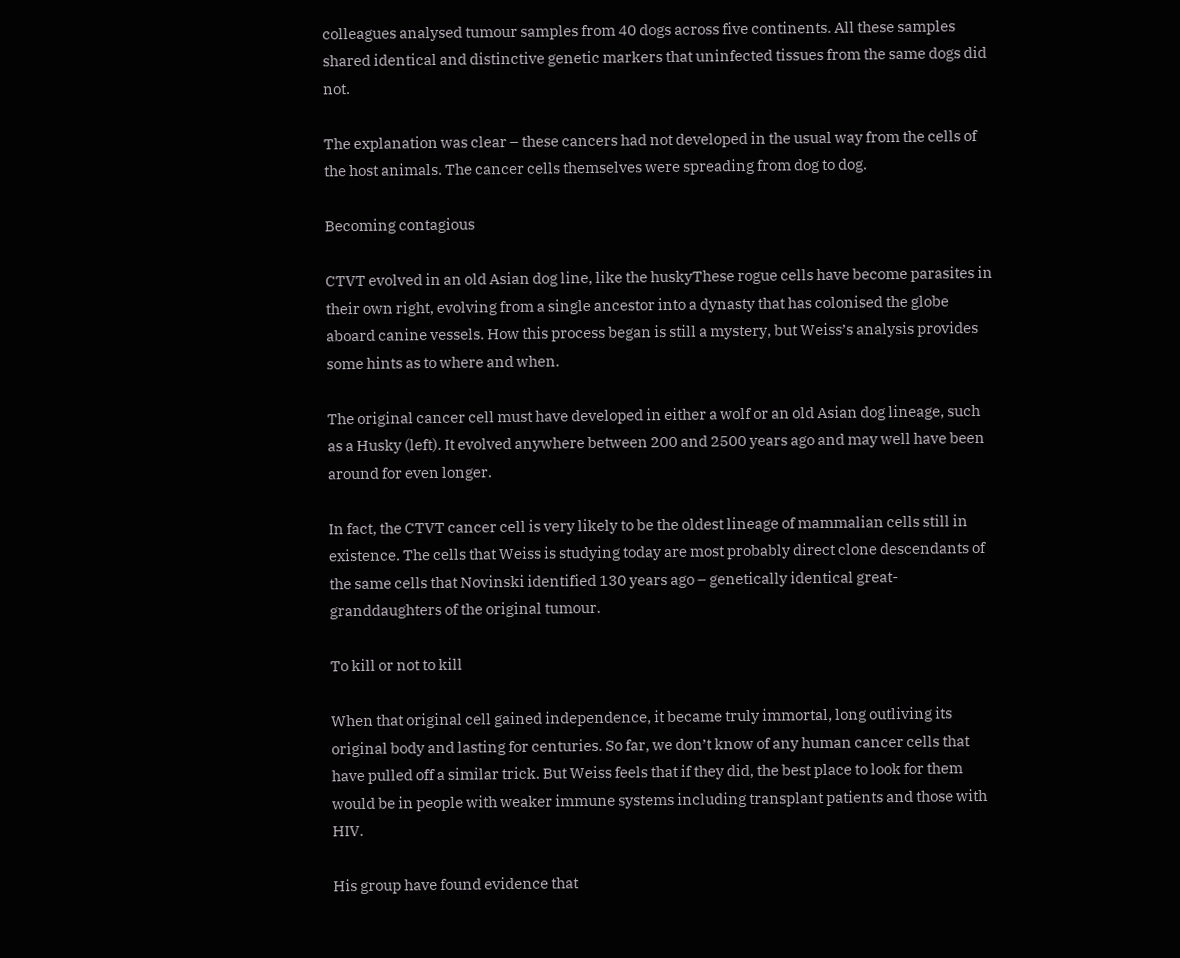colleagues analysed tumour samples from 40 dogs across five continents. All these samples shared identical and distinctive genetic markers that uninfected tissues from the same dogs did not.

The explanation was clear – these cancers had not developed in the usual way from the cells of the host animals. The cancer cells themselves were spreading from dog to dog.

Becoming contagious

CTVT evolved in an old Asian dog line, like the huskyThese rogue cells have become parasites in their own right, evolving from a single ancestor into a dynasty that has colonised the globe aboard canine vessels. How this process began is still a mystery, but Weiss’s analysis provides some hints as to where and when.

The original cancer cell must have developed in either a wolf or an old Asian dog lineage, such as a Husky (left). It evolved anywhere between 200 and 2500 years ago and may well have been around for even longer.

In fact, the CTVT cancer cell is very likely to be the oldest lineage of mammalian cells still in existence. The cells that Weiss is studying today are most probably direct clone descendants of the same cells that Novinski identified 130 years ago – genetically identical great-granddaughters of the original tumour.

To kill or not to kill

When that original cell gained independence, it became truly immortal, long outliving its original body and lasting for centuries. So far, we don’t know of any human cancer cells that have pulled off a similar trick. But Weiss feels that if they did, the best place to look for them would be in people with weaker immune systems including transplant patients and those with HIV.

His group have found evidence that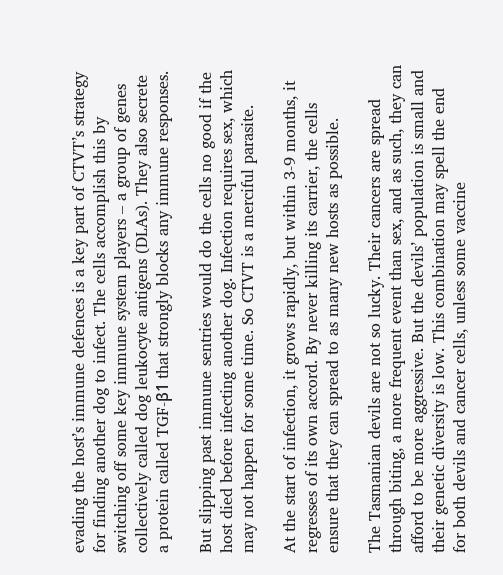evading the host’s immune defences is a key part of CTVT’s strategy for finding another dog to infect. The cells accomplish this by switching off some key immune system players – a group of genes collectively called dog leukocyte antigens (DLAs). They also secrete a protein called TGF-β1 that strongly blocks any immune responses.

But slipping past immune sentries would do the cells no good if the host died before infecting another dog. Infection requires sex, which may not happen for some time. So CTVT is a merciful parasite.

At the start of infection, it grows rapidly, but within 3-9 months, it regresses of its own accord. By never killing its carrier, the cells ensure that they can spread to as many new hosts as possible.

The Tasmanian devils are not so lucky. Their cancers are spread through biting, a more frequent event than sex, and as such, they can afford to be more aggressive. But the devils’ population is small and their genetic diversity is low. This combination may spell the end for both devils and cancer cells, unless some vaccine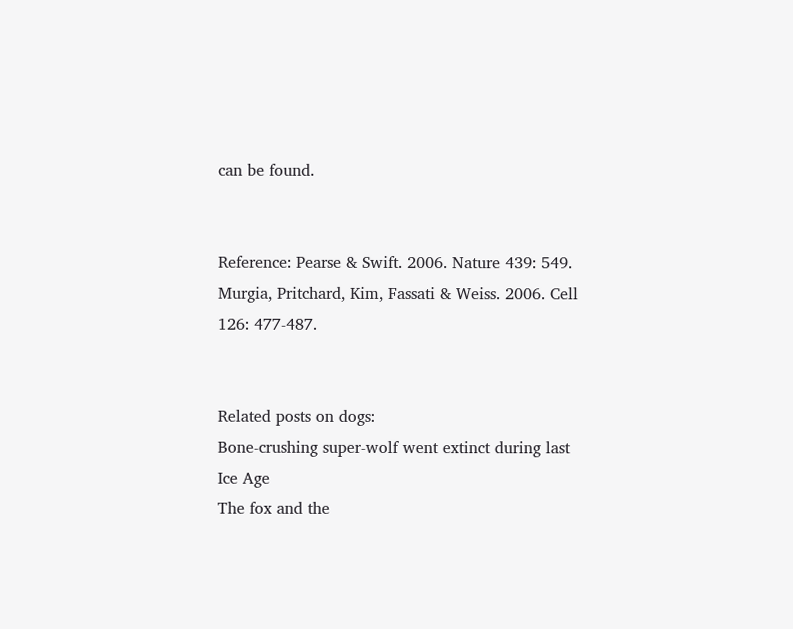can be found.


Reference: Pearse & Swift. 2006. Nature 439: 549.
Murgia, Pritchard, Kim, Fassati & Weiss. 2006. Cell 126: 477-487.


Related posts on dogs:
Bone-crushing super-wolf went extinct during last Ice Age
The fox and the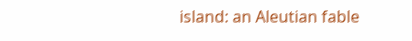island: an Aleutian fable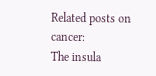Related posts on cancer:
The insula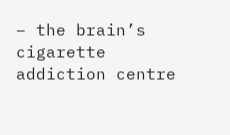– the brain’s cigarette addiction centre